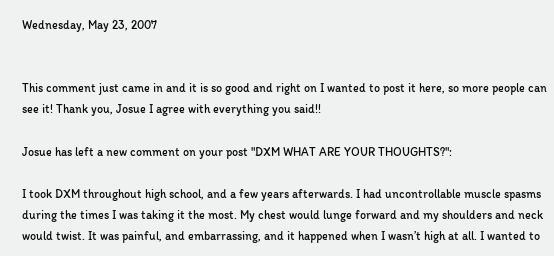Wednesday, May 23, 2007


This comment just came in and it is so good and right on I wanted to post it here, so more people can see it! Thank you, Josue I agree with everything you said!!

Josue has left a new comment on your post "DXM WHAT ARE YOUR THOUGHTS?":

I took DXM throughout high school, and a few years afterwards. I had uncontrollable muscle spasms during the times I was taking it the most. My chest would lunge forward and my shoulders and neck would twist. It was painful, and embarrassing, and it happened when I wasn’t high at all. I wanted to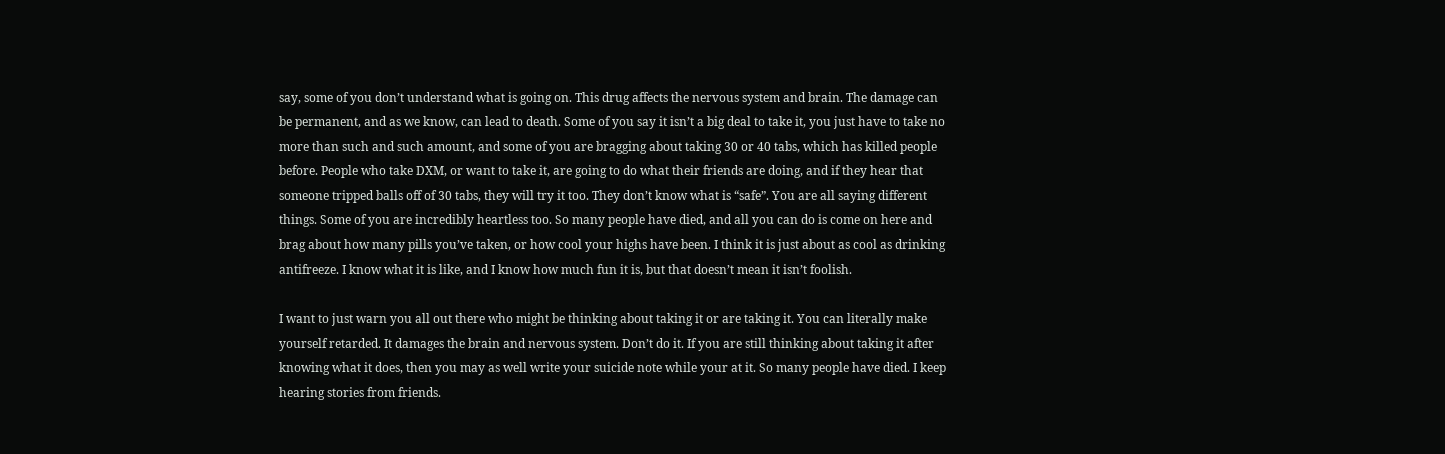say, some of you don’t understand what is going on. This drug affects the nervous system and brain. The damage can be permanent, and as we know, can lead to death. Some of you say it isn’t a big deal to take it, you just have to take no more than such and such amount, and some of you are bragging about taking 30 or 40 tabs, which has killed people before. People who take DXM, or want to take it, are going to do what their friends are doing, and if they hear that someone tripped balls off of 30 tabs, they will try it too. They don’t know what is “safe”. You are all saying different things. Some of you are incredibly heartless too. So many people have died, and all you can do is come on here and brag about how many pills you’ve taken, or how cool your highs have been. I think it is just about as cool as drinking antifreeze. I know what it is like, and I know how much fun it is, but that doesn’t mean it isn’t foolish.

I want to just warn you all out there who might be thinking about taking it or are taking it. You can literally make yourself retarded. It damages the brain and nervous system. Don’t do it. If you are still thinking about taking it after knowing what it does, then you may as well write your suicide note while your at it. So many people have died. I keep hearing stories from friends.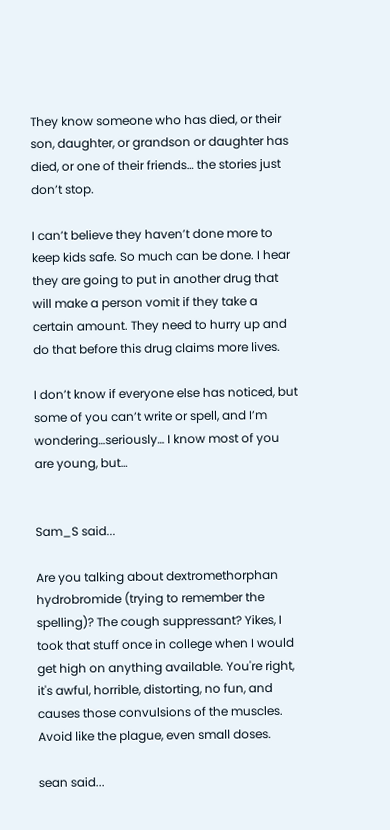They know someone who has died, or their son, daughter, or grandson or daughter has died, or one of their friends… the stories just don’t stop.

I can’t believe they haven’t done more to keep kids safe. So much can be done. I hear they are going to put in another drug that will make a person vomit if they take a certain amount. They need to hurry up and do that before this drug claims more lives.

I don’t know if everyone else has noticed, but some of you can’t write or spell, and I’m wondering…seriously… I know most of you are young, but…


Sam_S said...

Are you talking about dextromethorphan hydrobromide (trying to remember the spelling)? The cough suppressant? Yikes, I took that stuff once in college when I would get high on anything available. You're right, it's awful, horrible, distorting, no fun, and causes those convulsions of the muscles. Avoid like the plague, even small doses.

sean said...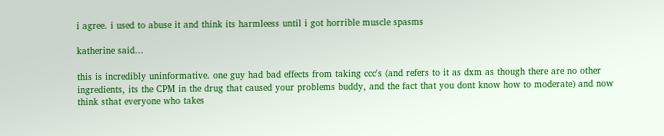i agree. i used to abuse it and think its harmleess until i got horrible muscle spasms

katherine said...

this is incredibly uninformative. one guy had bad effects from taking ccc's (and refers to it as dxm as though there are no other ingredients, its the CPM in the drug that caused your problems buddy, and the fact that you dont know how to moderate) and now think sthat everyone who takes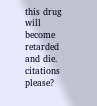this drug will become retarded and die. citations please?